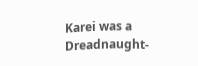Karei was a Dreadnaught-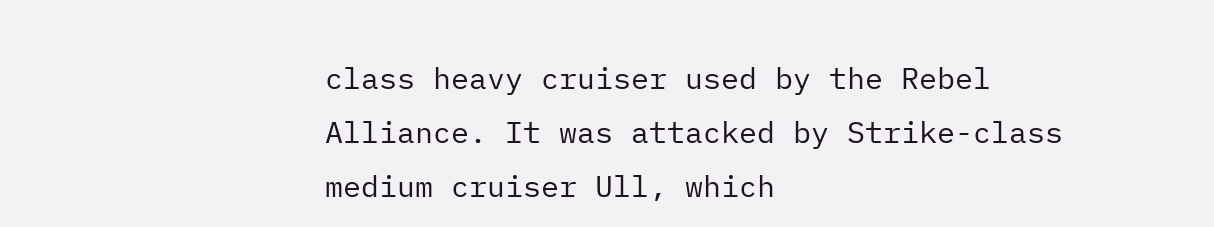class heavy cruiser used by the Rebel Alliance. It was attacked by Strike-class medium cruiser Ull, which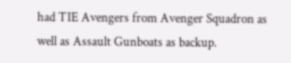had TIE Avengers from Avenger Squadron as well as Assault Gunboats as backup.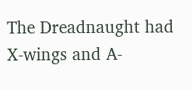The Dreadnaught had X-wings and A-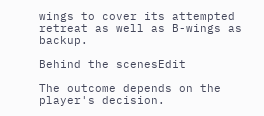wings to cover its attempted retreat as well as B-wings as backup.

Behind the scenesEdit

The outcome depends on the player's decision.